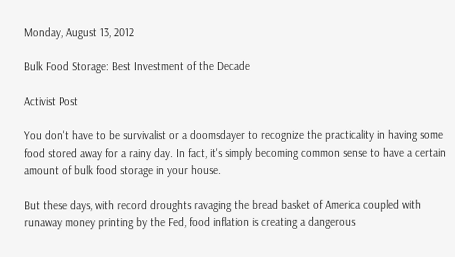Monday, August 13, 2012

Bulk Food Storage: Best Investment of the Decade

Activist Post

You don't have to be survivalist or a doomsdayer to recognize the practicality in having some food stored away for a rainy day. In fact, it's simply becoming common sense to have a certain amount of bulk food storage in your house.

But these days, with record droughts ravaging the bread basket of America coupled with runaway money printing by the Fed, food inflation is creating a dangerous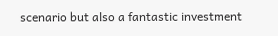scenario but also a fantastic investment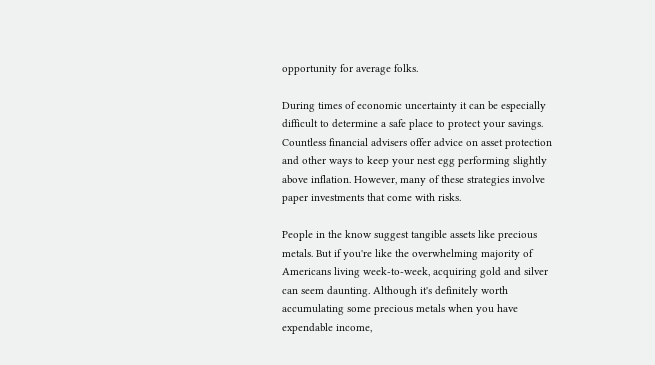opportunity for average folks.

During times of economic uncertainty it can be especially difficult to determine a safe place to protect your savings. Countless financial advisers offer advice on asset protection and other ways to keep your nest egg performing slightly above inflation. However, many of these strategies involve paper investments that come with risks.

People in the know suggest tangible assets like precious metals. But if you're like the overwhelming majority of Americans living week-to-week, acquiring gold and silver can seem daunting. Although it's definitely worth accumulating some precious metals when you have expendable income,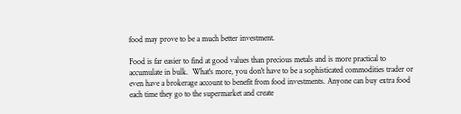food may prove to be a much better investment.

Food is far easier to find at good values than precious metals and is more practical to accumulate in bulk.  What's more, you don't have to be a sophisticated commodities trader or even have a brokerage account to benefit from food investments. Anyone can buy extra food each time they go to the supermarket and create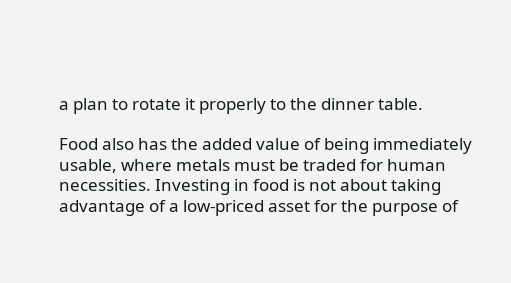a plan to rotate it properly to the dinner table.

Food also has the added value of being immediately usable, where metals must be traded for human necessities. Investing in food is not about taking advantage of a low-priced asset for the purpose of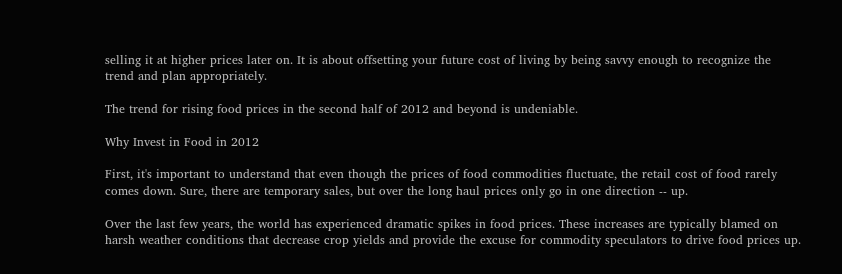selling it at higher prices later on. It is about offsetting your future cost of living by being savvy enough to recognize the trend and plan appropriately.

The trend for rising food prices in the second half of 2012 and beyond is undeniable.

Why Invest in Food in 2012

First, it's important to understand that even though the prices of food commodities fluctuate, the retail cost of food rarely comes down. Sure, there are temporary sales, but over the long haul prices only go in one direction -- up.

Over the last few years, the world has experienced dramatic spikes in food prices. These increases are typically blamed on harsh weather conditions that decrease crop yields and provide the excuse for commodity speculators to drive food prices up.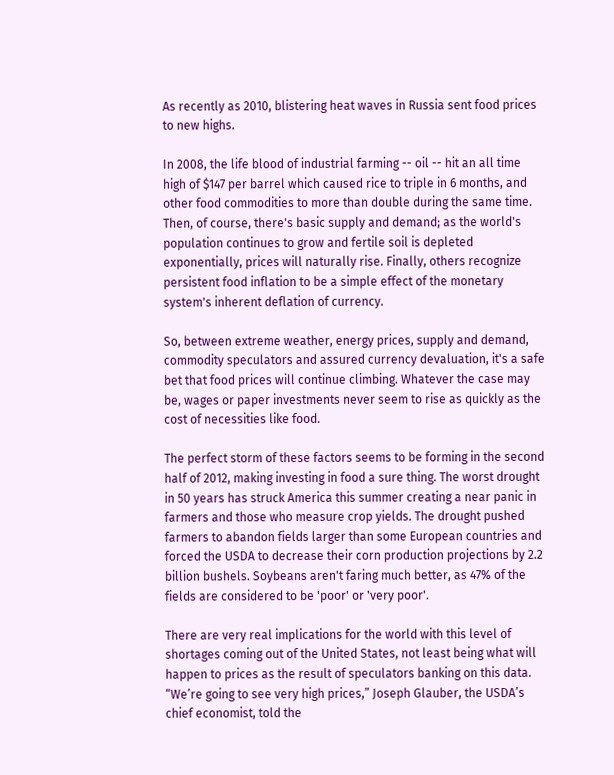As recently as 2010, blistering heat waves in Russia sent food prices to new highs.

In 2008, the life blood of industrial farming -- oil -- hit an all time high of $147 per barrel which caused rice to triple in 6 months, and other food commodities to more than double during the same time. Then, of course, there's basic supply and demand; as the world's population continues to grow and fertile soil is depleted exponentially, prices will naturally rise. Finally, others recognize persistent food inflation to be a simple effect of the monetary system's inherent deflation of currency.

So, between extreme weather, energy prices, supply and demand, commodity speculators and assured currency devaluation, it's a safe bet that food prices will continue climbing. Whatever the case may be, wages or paper investments never seem to rise as quickly as the cost of necessities like food.

The perfect storm of these factors seems to be forming in the second half of 2012, making investing in food a sure thing. The worst drought in 50 years has struck America this summer creating a near panic in farmers and those who measure crop yields. The drought pushed farmers to abandon fields larger than some European countries and forced the USDA to decrease their corn production projections by 2.2 billion bushels. Soybeans aren't faring much better, as 47% of the fields are considered to be 'poor' or 'very poor'.

There are very real implications for the world with this level of shortages coming out of the United States, not least being what will happen to prices as the result of speculators banking on this data. “We’re going to see very high prices,” Joseph Glauber, the USDA’s chief economist, told the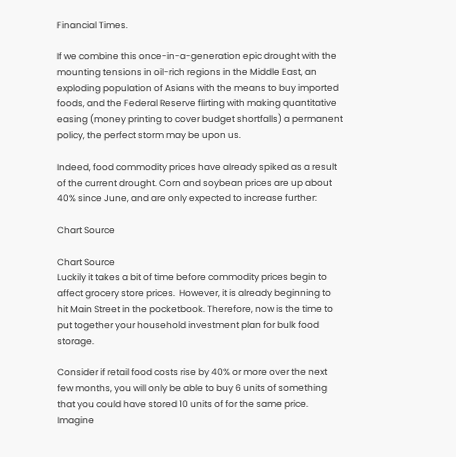Financial Times.

If we combine this once-in-a-generation epic drought with the mounting tensions in oil-rich regions in the Middle East, an exploding population of Asians with the means to buy imported foods, and the Federal Reserve flirting with making quantitative easing (money printing to cover budget shortfalls) a permanent policy, the perfect storm may be upon us.

Indeed, food commodity prices have already spiked as a result of the current drought. Corn and soybean prices are up about 40% since June, and are only expected to increase further:

Chart Source

Chart Source
Luckily it takes a bit of time before commodity prices begin to affect grocery store prices.  However, it is already beginning to hit Main Street in the pocketbook. Therefore, now is the time to put together your household investment plan for bulk food storage.

Consider if retail food costs rise by 40% or more over the next few months, you will only be able to buy 6 units of something that you could have stored 10 units of for the same price. Imagine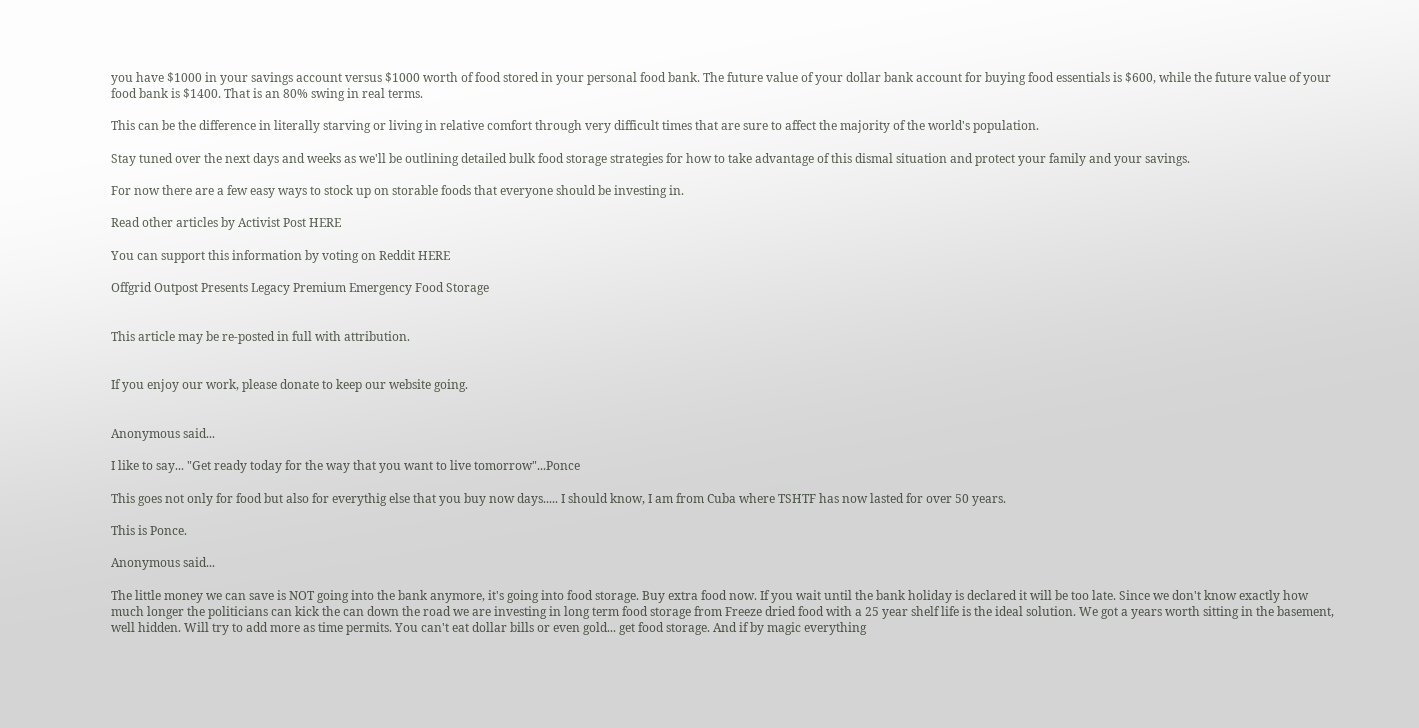you have $1000 in your savings account versus $1000 worth of food stored in your personal food bank. The future value of your dollar bank account for buying food essentials is $600, while the future value of your food bank is $1400. That is an 80% swing in real terms.

This can be the difference in literally starving or living in relative comfort through very difficult times that are sure to affect the majority of the world's population.

Stay tuned over the next days and weeks as we'll be outlining detailed bulk food storage strategies for how to take advantage of this dismal situation and protect your family and your savings.

For now there are a few easy ways to stock up on storable foods that everyone should be investing in.

Read other articles by Activist Post HERE

You can support this information by voting on Reddit HERE

Offgrid Outpost Presents Legacy Premium Emergency Food Storage


This article may be re-posted in full with attribution.


If you enjoy our work, please donate to keep our website going.


Anonymous said...

I like to say... "Get ready today for the way that you want to live tomorrow"...Ponce

This goes not only for food but also for everythig else that you buy now days..... I should know, I am from Cuba where TSHTF has now lasted for over 50 years.

This is Ponce.

Anonymous said...

The little money we can save is NOT going into the bank anymore, it's going into food storage. Buy extra food now. If you wait until the bank holiday is declared it will be too late. Since we don't know exactly how much longer the politicians can kick the can down the road we are investing in long term food storage from Freeze dried food with a 25 year shelf life is the ideal solution. We got a years worth sitting in the basement, well hidden. Will try to add more as time permits. You can't eat dollar bills or even gold... get food storage. And if by magic everything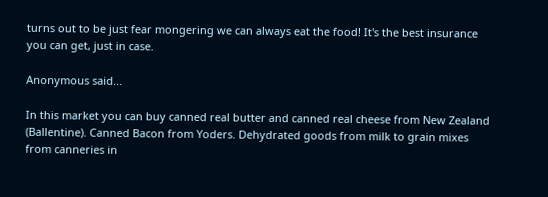turns out to be just fear mongering we can always eat the food! It's the best insurance you can get, just in case.

Anonymous said...

In this market you can buy canned real butter and canned real cheese from New Zealand (Ballentine). Canned Bacon from Yoders. Dehydrated goods from milk to grain mixes from canneries in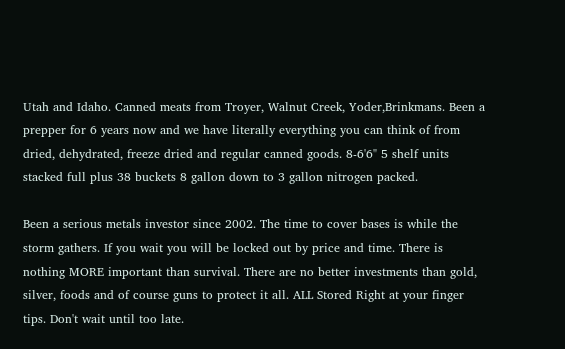Utah and Idaho. Canned meats from Troyer, Walnut Creek, Yoder,Brinkmans. Been a prepper for 6 years now and we have literally everything you can think of from dried, dehydrated, freeze dried and regular canned goods. 8-6'6" 5 shelf units stacked full plus 38 buckets 8 gallon down to 3 gallon nitrogen packed.

Been a serious metals investor since 2002. The time to cover bases is while the storm gathers. If you wait you will be locked out by price and time. There is nothing MORE important than survival. There are no better investments than gold, silver, foods and of course guns to protect it all. ALL Stored Right at your finger tips. Don't wait until too late.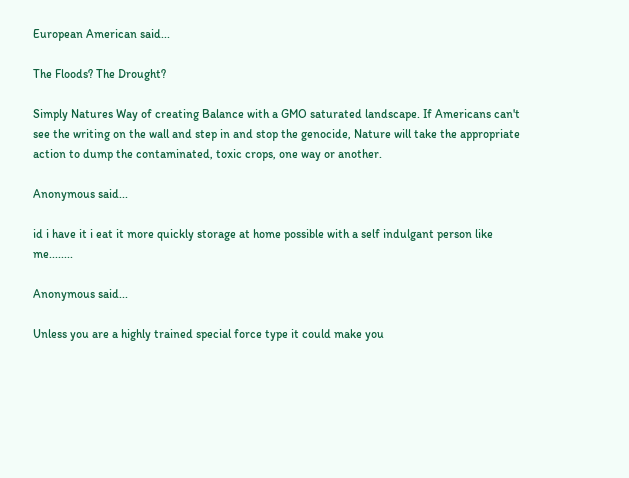European American said...

The Floods? The Drought?

Simply Natures Way of creating Balance with a GMO saturated landscape. If Americans can't see the writing on the wall and step in and stop the genocide, Nature will take the appropriate action to dump the contaminated, toxic crops, one way or another.

Anonymous said...

id i have it i eat it more quickly storage at home possible with a self indulgant person like me........

Anonymous said...

Unless you are a highly trained special force type it could make you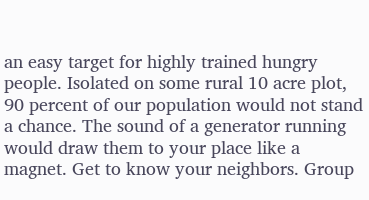an easy target for highly trained hungry people. Isolated on some rural 10 acre plot, 90 percent of our population would not stand a chance. The sound of a generator running would draw them to your place like a magnet. Get to know your neighbors. Group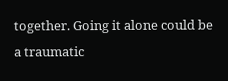together. Going it alone could be a traumatic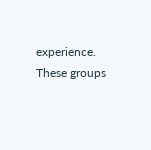experience. These groups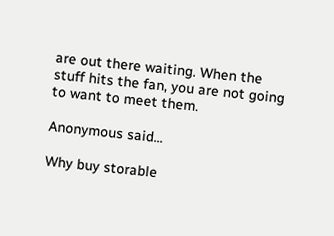are out there waiting. When the stuff hits the fan, you are not going to want to meet them.

Anonymous said...

Why buy storable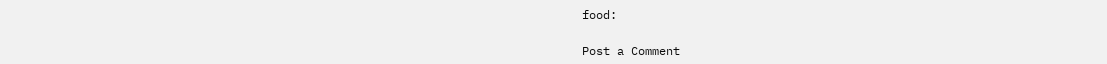food:

Post a Comment